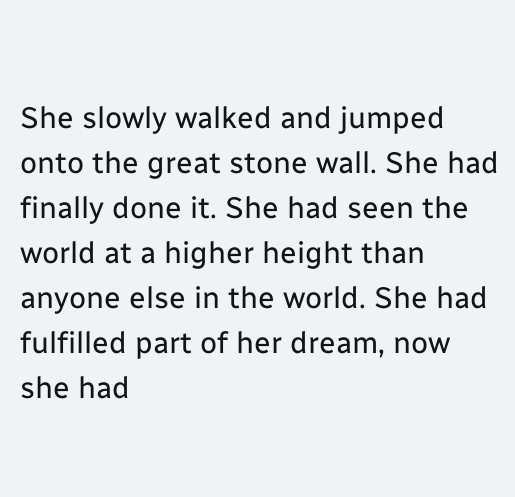She slowly walked and jumped onto the great stone wall. She had finally done it. She had seen the world at a higher height than anyone else in the world. She had fulfilled part of her dream, now she had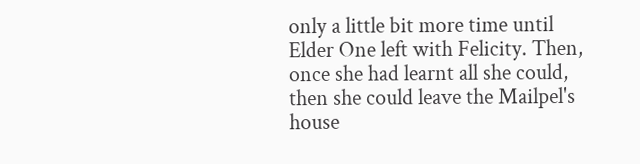only a little bit more time until Elder One left with Felicity. Then, once she had learnt all she could, then she could leave the Mailpel's house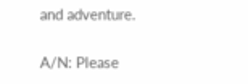and adventure.

A/N: Please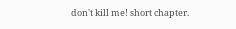don't kill me! short chapter.